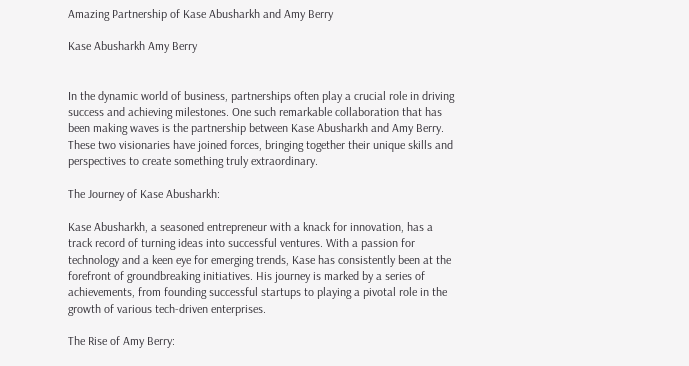Amazing Partnership of Kase Abusharkh and Amy Berry

Kase Abusharkh Amy Berry


In the dynamic world of business, partnerships often play a crucial role in driving success and achieving milestones. One such remarkable collaboration that has been making waves is the partnership between Kase Abusharkh and Amy Berry. These two visionaries have joined forces, bringing together their unique skills and perspectives to create something truly extraordinary.

The Journey of Kase Abusharkh:

Kase Abusharkh, a seasoned entrepreneur with a knack for innovation, has a track record of turning ideas into successful ventures. With a passion for technology and a keen eye for emerging trends, Kase has consistently been at the forefront of groundbreaking initiatives. His journey is marked by a series of achievements, from founding successful startups to playing a pivotal role in the growth of various tech-driven enterprises.

The Rise of Amy Berry: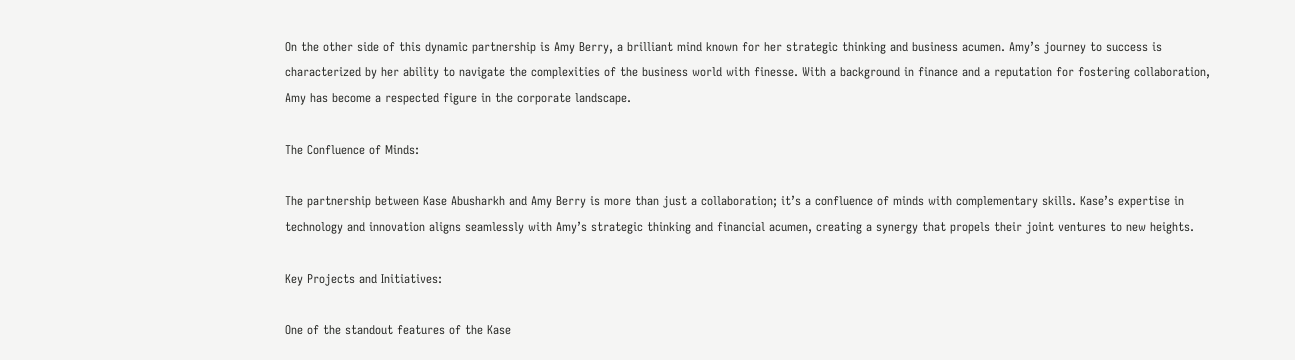On the other side of this dynamic partnership is Amy Berry, a brilliant mind known for her strategic thinking and business acumen. Amy’s journey to success is characterized by her ability to navigate the complexities of the business world with finesse. With a background in finance and a reputation for fostering collaboration, Amy has become a respected figure in the corporate landscape.

The Confluence of Minds:

The partnership between Kase Abusharkh and Amy Berry is more than just a collaboration; it’s a confluence of minds with complementary skills. Kase’s expertise in technology and innovation aligns seamlessly with Amy’s strategic thinking and financial acumen, creating a synergy that propels their joint ventures to new heights.

Key Projects and Initiatives:

One of the standout features of the Kase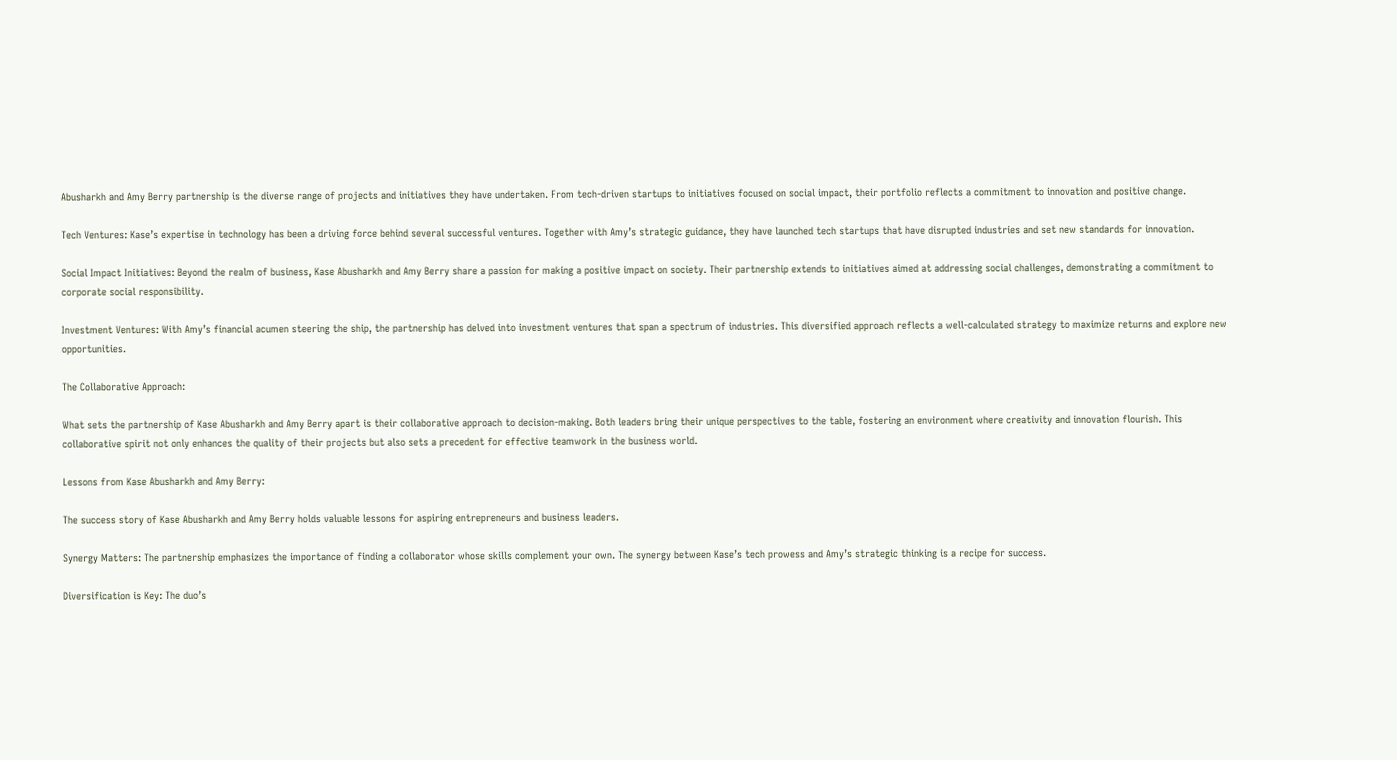Abusharkh and Amy Berry partnership is the diverse range of projects and initiatives they have undertaken. From tech-driven startups to initiatives focused on social impact, their portfolio reflects a commitment to innovation and positive change.

Tech Ventures: Kase’s expertise in technology has been a driving force behind several successful ventures. Together with Amy’s strategic guidance, they have launched tech startups that have disrupted industries and set new standards for innovation.

Social Impact Initiatives: Beyond the realm of business, Kase Abusharkh and Amy Berry share a passion for making a positive impact on society. Their partnership extends to initiatives aimed at addressing social challenges, demonstrating a commitment to corporate social responsibility.

Investment Ventures: With Amy’s financial acumen steering the ship, the partnership has delved into investment ventures that span a spectrum of industries. This diversified approach reflects a well-calculated strategy to maximize returns and explore new opportunities.

The Collaborative Approach:

What sets the partnership of Kase Abusharkh and Amy Berry apart is their collaborative approach to decision-making. Both leaders bring their unique perspectives to the table, fostering an environment where creativity and innovation flourish. This collaborative spirit not only enhances the quality of their projects but also sets a precedent for effective teamwork in the business world.

Lessons from Kase Abusharkh and Amy Berry:

The success story of Kase Abusharkh and Amy Berry holds valuable lessons for aspiring entrepreneurs and business leaders.

Synergy Matters: The partnership emphasizes the importance of finding a collaborator whose skills complement your own. The synergy between Kase’s tech prowess and Amy’s strategic thinking is a recipe for success.

Diversification is Key: The duo’s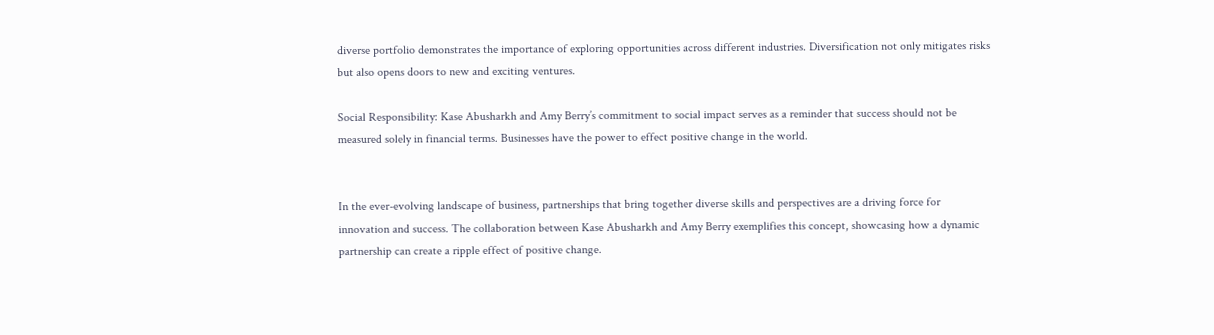diverse portfolio demonstrates the importance of exploring opportunities across different industries. Diversification not only mitigates risks but also opens doors to new and exciting ventures.

Social Responsibility: Kase Abusharkh and Amy Berry’s commitment to social impact serves as a reminder that success should not be measured solely in financial terms. Businesses have the power to effect positive change in the world.


In the ever-evolving landscape of business, partnerships that bring together diverse skills and perspectives are a driving force for innovation and success. The collaboration between Kase Abusharkh and Amy Berry exemplifies this concept, showcasing how a dynamic partnership can create a ripple effect of positive change.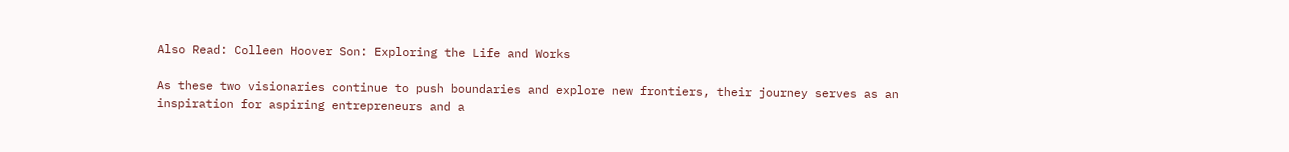Also Read: Colleen Hoover Son: Exploring the Life and Works

As these two visionaries continue to push boundaries and explore new frontiers, their journey serves as an inspiration for aspiring entrepreneurs and a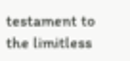testament to the limitless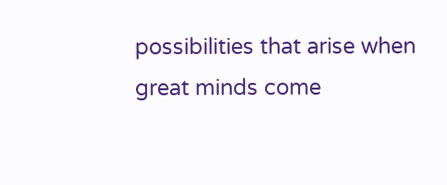possibilities that arise when great minds come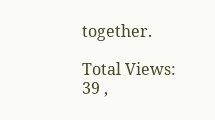together.

Total Views: 39 ,